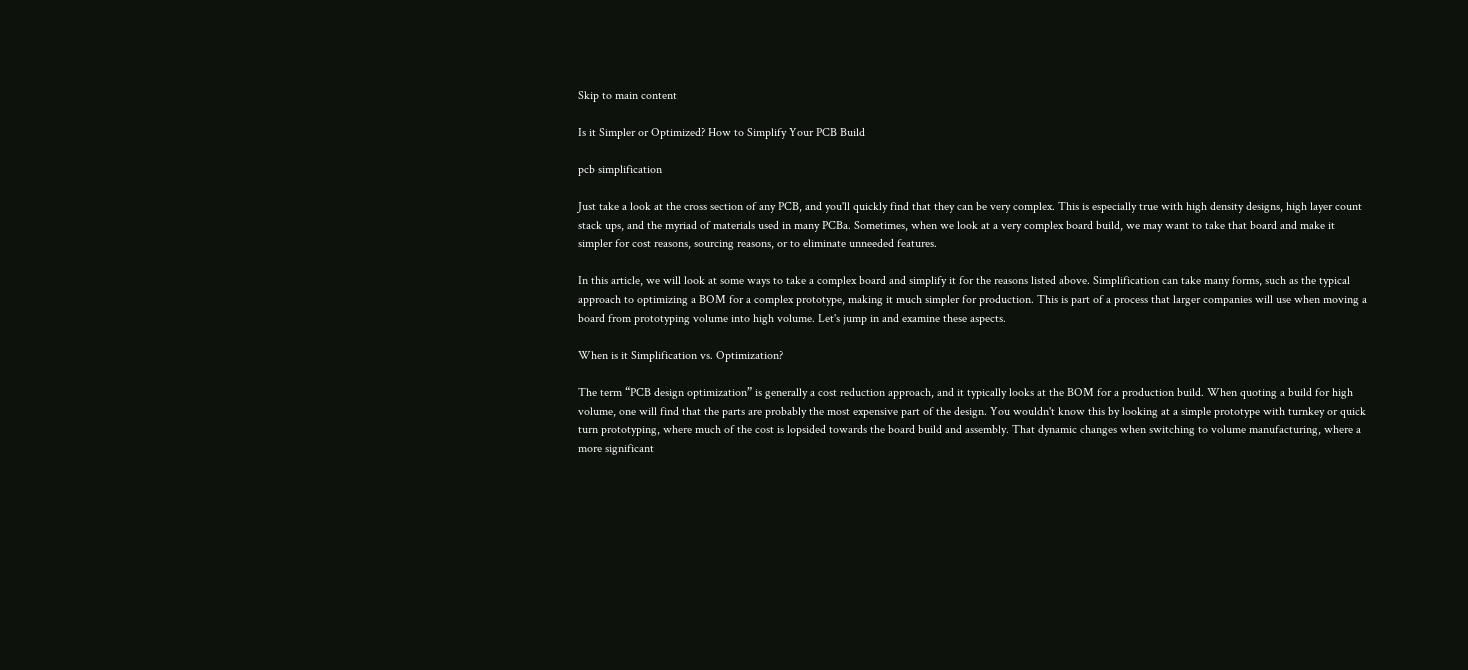Skip to main content

Is it Simpler or Optimized? How to Simplify Your PCB Build

pcb simplification

Just take a look at the cross section of any PCB, and you'll quickly find that they can be very complex. This is especially true with high density designs, high layer count stack ups, and the myriad of materials used in many PCBa. Sometimes, when we look at a very complex board build, we may want to take that board and make it simpler for cost reasons, sourcing reasons, or to eliminate unneeded features.

In this article, we will look at some ways to take a complex board and simplify it for the reasons listed above. Simplification can take many forms, such as the typical approach to optimizing a BOM for a complex prototype, making it much simpler for production. This is part of a process that larger companies will use when moving a board from prototyping volume into high volume. Let's jump in and examine these aspects.

When is it Simplification vs. Optimization?

The term “PCB design optimization” is generally a cost reduction approach, and it typically looks at the BOM for a production build. When quoting a build for high volume, one will find that the parts are probably the most expensive part of the design. You wouldn't know this by looking at a simple prototype with turnkey or quick turn prototyping, where much of the cost is lopsided towards the board build and assembly. That dynamic changes when switching to volume manufacturing, where a more significant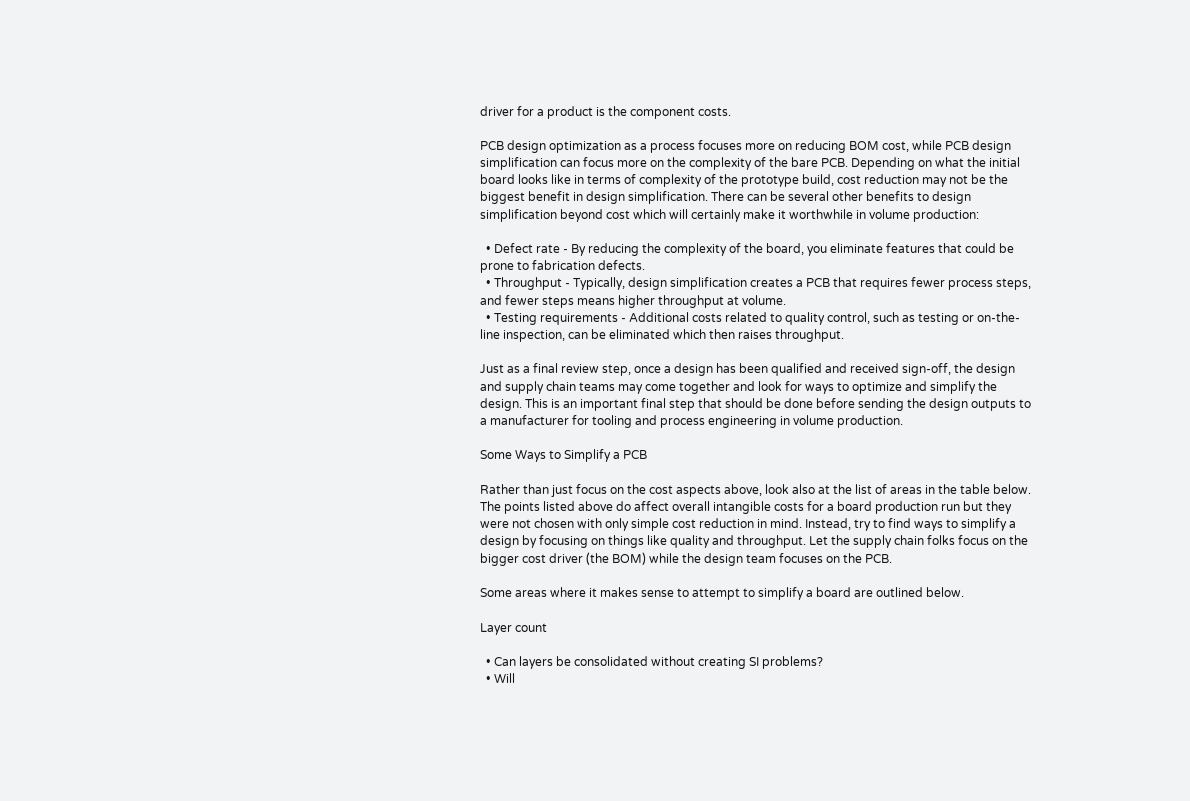driver for a product is the component costs.

PCB design optimization as a process focuses more on reducing BOM cost, while PCB design simplification can focus more on the complexity of the bare PCB. Depending on what the initial board looks like in terms of complexity of the prototype build, cost reduction may not be the biggest benefit in design simplification. There can be several other benefits to design simplification beyond cost which will certainly make it worthwhile in volume production:

  • Defect rate - By reducing the complexity of the board, you eliminate features that could be prone to fabrication defects.
  • Throughput - Typically, design simplification creates a PCB that requires fewer process steps, and fewer steps means higher throughput at volume.
  • Testing requirements - Additional costs related to quality control, such as testing or on-the-line inspection, can be eliminated which then raises throughput.

Just as a final review step, once a design has been qualified and received sign-off, the design and supply chain teams may come together and look for ways to optimize and simplify the design. This is an important final step that should be done before sending the design outputs to a manufacturer for tooling and process engineering in volume production.

Some Ways to Simplify a PCB

Rather than just focus on the cost aspects above, look also at the list of areas in the table below. The points listed above do affect overall intangible costs for a board production run but they were not chosen with only simple cost reduction in mind. Instead, try to find ways to simplify a design by focusing on things like quality and throughput. Let the supply chain folks focus on the bigger cost driver (the BOM) while the design team focuses on the PCB.

Some areas where it makes sense to attempt to simplify a board are outlined below.

Layer count

  • Can layers be consolidated without creating SI problems?
  • Will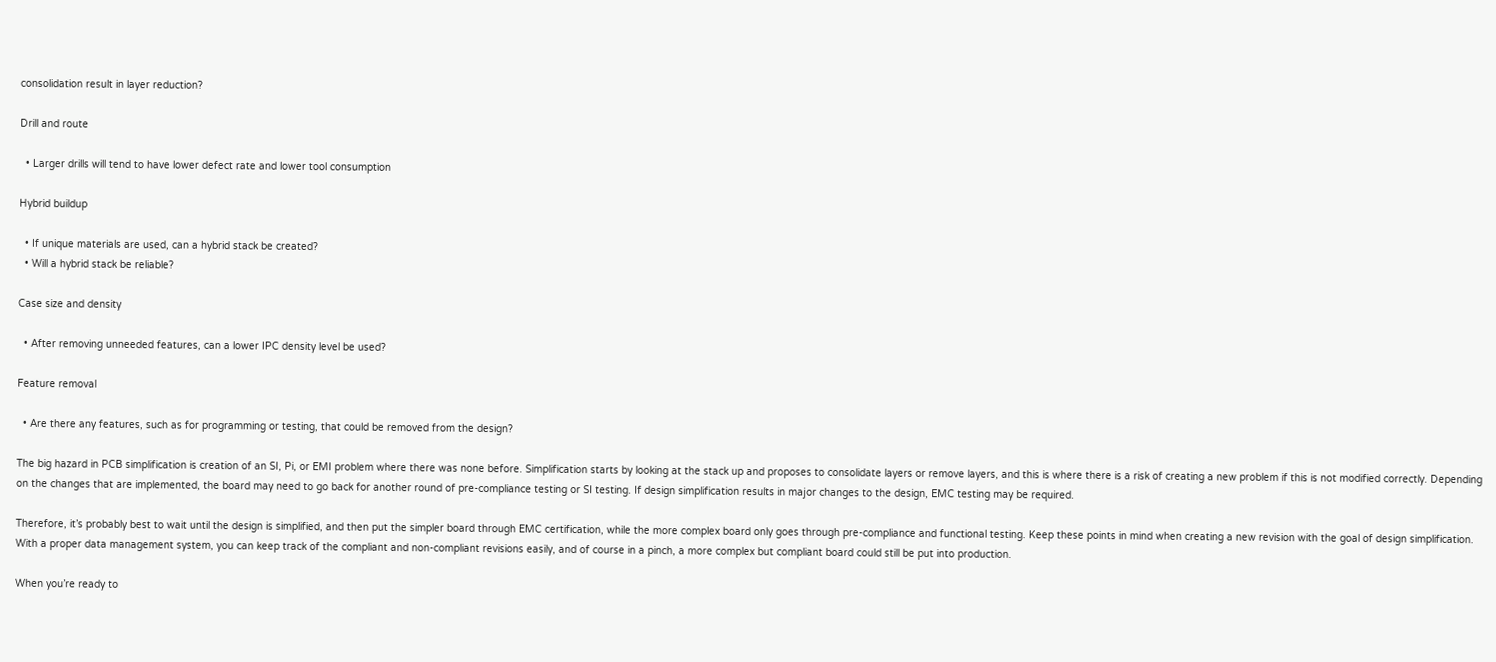consolidation result in layer reduction?

Drill and route

  • Larger drills will tend to have lower defect rate and lower tool consumption

Hybrid buildup

  • If unique materials are used, can a hybrid stack be created?
  • Will a hybrid stack be reliable?

Case size and density

  • After removing unneeded features, can a lower IPC density level be used?

Feature removal

  • Are there any features, such as for programming or testing, that could be removed from the design?

The big hazard in PCB simplification is creation of an SI, Pi, or EMI problem where there was none before. Simplification starts by looking at the stack up and proposes to consolidate layers or remove layers, and this is where there is a risk of creating a new problem if this is not modified correctly. Depending on the changes that are implemented, the board may need to go back for another round of pre-compliance testing or SI testing. If design simplification results in major changes to the design, EMC testing may be required.

Therefore, it’s probably best to wait until the design is simplified, and then put the simpler board through EMC certification, while the more complex board only goes through pre-compliance and functional testing. Keep these points in mind when creating a new revision with the goal of design simplification. With a proper data management system, you can keep track of the compliant and non-compliant revisions easily, and of course in a pinch, a more complex but compliant board could still be put into production.

When you’re ready to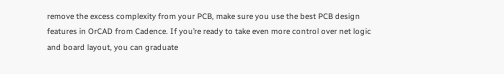remove the excess complexity from your PCB, make sure you use the best PCB design features in OrCAD from Cadence. If you’re ready to take even more control over net logic and board layout, you can graduate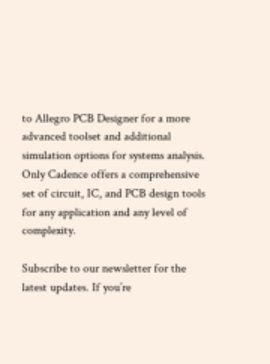to Allegro PCB Designer for a more advanced toolset and additional simulation options for systems analysis. Only Cadence offers a comprehensive set of circuit, IC, and PCB design tools for any application and any level of complexity.

Subscribe to our newsletter for the latest updates. If you’re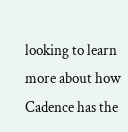looking to learn more about how Cadence has the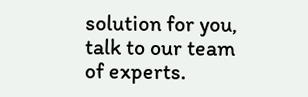solution for you, talk to our team of experts.